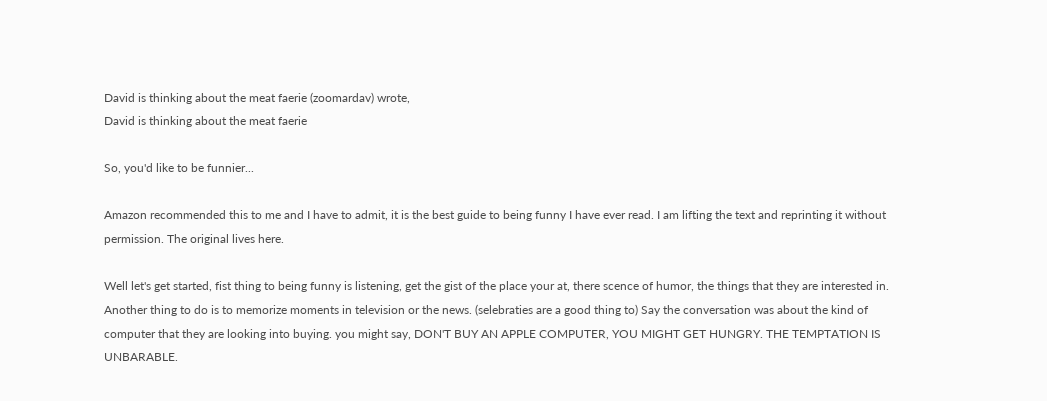David is thinking about the meat faerie (zoomardav) wrote,
David is thinking about the meat faerie

So, you'd like to be funnier...

Amazon recommended this to me and I have to admit, it is the best guide to being funny I have ever read. I am lifting the text and reprinting it without permission. The original lives here.

Well let's get started, fist thing to being funny is listening, get the gist of the place your at, there scence of humor, the things that they are interested in. Another thing to do is to memorize moments in television or the news. (selebraties are a good thing to) Say the conversation was about the kind of computer that they are looking into buying. you might say, DON'T BUY AN APPLE COMPUTER, YOU MIGHT GET HUNGRY. THE TEMPTATION IS UNBARABLE.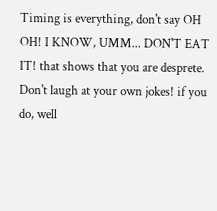Timing is everything, don't say OH OH! I KNOW, UMM... DON'T EAT IT! that shows that you are desprete.
Don't laugh at your own jokes! if you do, well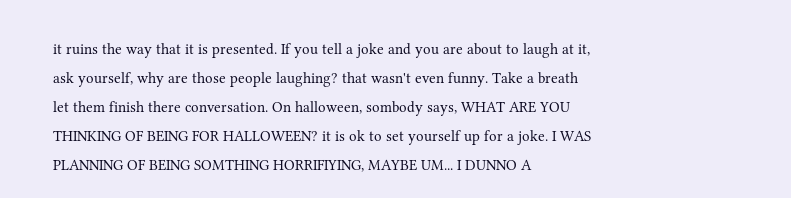it ruins the way that it is presented. If you tell a joke and you are about to laugh at it, ask yourself, why are those people laughing? that wasn't even funny. Take a breath let them finish there conversation. On halloween, sombody says, WHAT ARE YOU THINKING OF BEING FOR HALLOWEEN? it is ok to set yourself up for a joke. I WAS PLANNING OF BEING SOMTHING HORRIFIYING, MAYBE UM... I DUNNO A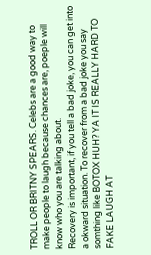TROLL OR BRITNY SPEARS. Celebs are a good way to make people to laugh because chances are, poeple will know who you are talking about.
Recovery is important, if you tell a bad joke, you can get into a okward situation. To recover from a bad joke you say somthing like BOTOX HUH? YA IT IS REALLY HARD TO FAKE LAUGH AT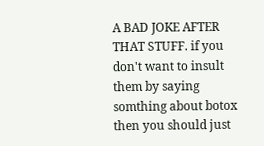A BAD JOKE AFTER THAT STUFF. if you don't want to insult them by saying somthing about botox then you should just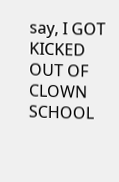say, I GOT KICKED OUT OF CLOWN SCHOOL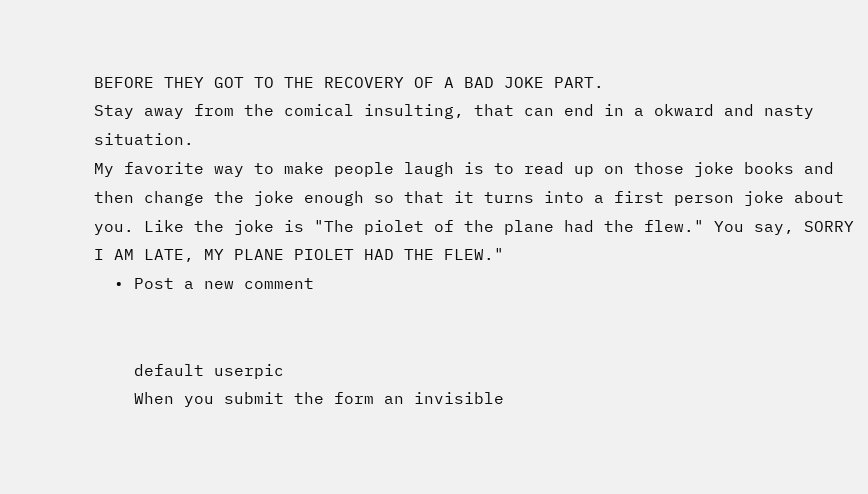BEFORE THEY GOT TO THE RECOVERY OF A BAD JOKE PART.
Stay away from the comical insulting, that can end in a okward and nasty situation.
My favorite way to make people laugh is to read up on those joke books and then change the joke enough so that it turns into a first person joke about you. Like the joke is "The piolet of the plane had the flew." You say, SORRY I AM LATE, MY PLANE PIOLET HAD THE FLEW."
  • Post a new comment


    default userpic
    When you submit the form an invisible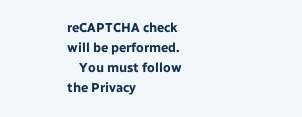reCAPTCHA check will be performed.
    You must follow the Privacy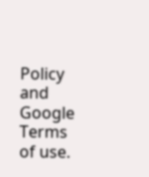Policy and Google Terms of use.